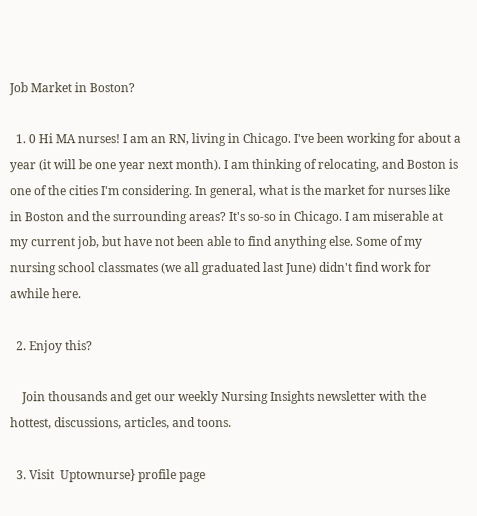Job Market in Boston?

  1. 0 Hi MA nurses! I am an RN, living in Chicago. I've been working for about a year (it will be one year next month). I am thinking of relocating, and Boston is one of the cities I'm considering. In general, what is the market for nurses like in Boston and the surrounding areas? It's so-so in Chicago. I am miserable at my current job, but have not been able to find anything else. Some of my nursing school classmates (we all graduated last June) didn't find work for awhile here.

  2. Enjoy this?

    Join thousands and get our weekly Nursing Insights newsletter with the hottest, discussions, articles, and toons.

  3. Visit  Uptownurse} profile page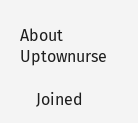About Uptownurse

    Joined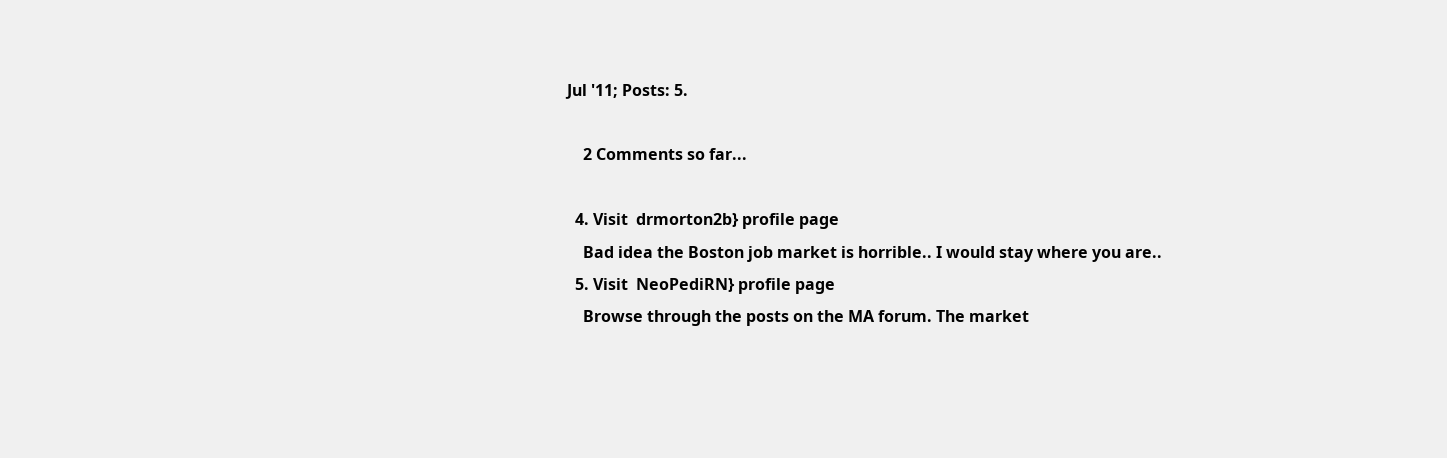Jul '11; Posts: 5.

    2 Comments so far...

  4. Visit  drmorton2b} profile page
    Bad idea the Boston job market is horrible.. I would stay where you are..
  5. Visit  NeoPediRN} profile page
    Browse through the posts on the MA forum. The market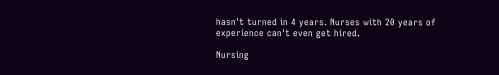hasn't turned in 4 years. Nurses with 20 years of experience can't even get hired.

Nursing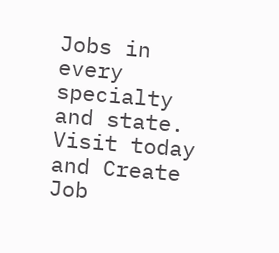Jobs in every specialty and state. Visit today and Create Job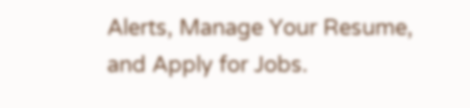Alerts, Manage Your Resume, and Apply for Jobs.